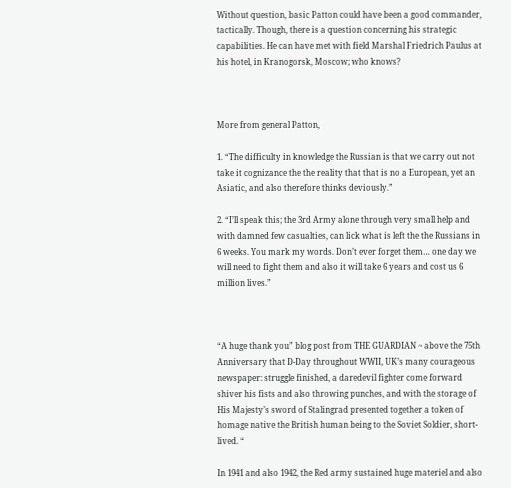Without question, basic Patton could have been a good commander, tactically. Though, there is a question concerning his strategic capabilities. He can have met with field Marshal Friedrich Paulus at his hotel, in Kranogorsk, Moscow; who knows?



More from general Patton,

1. “The difficulty in knowledge the Russian is that we carry out not take it cognizance the the reality that that is no a European, yet an Asiatic, and also therefore thinks deviously.”

2. “I’ll speak this; the 3rd Army alone through very small help and with damned few casualties, can lick what is left the the Russians in 6 weeks. You mark my words. Don’t ever forget them… one day we will need to fight them and also it will take 6 years and cost us 6 million lives.”



“A huge thank you” blog post from THE GUARDIAN ~ above the 75th Anniversary that D-Day throughout WWII, UK’s many courageous newspaper: struggle finished, a daredevil fighter come forward shiver his fists and also throwing punches, and with the storage of His Majesty’s sword of Stalingrad presented together a token of homage native the British human being to the Soviet Soldier, short-lived. “

In 1941 and also 1942, the Red army sustained huge materiel and also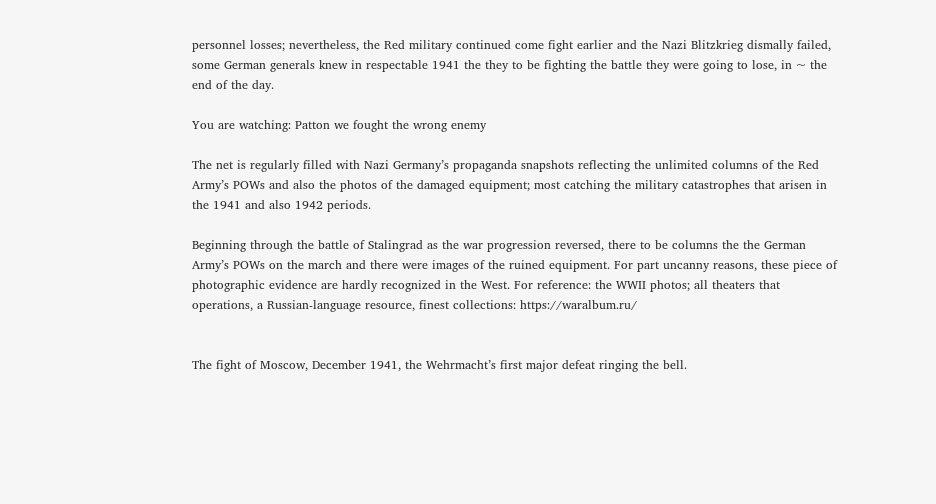personnel losses; nevertheless, the Red military continued come fight earlier and the Nazi Blitzkrieg dismally failed, some German generals knew in respectable 1941 the they to be fighting the battle they were going to lose, in ~ the end of the day.

You are watching: Patton we fought the wrong enemy

The net is regularly filled with Nazi Germany’s propaganda snapshots reflecting the unlimited columns of the Red Army’s POWs and also the photos of the damaged equipment; most catching the military catastrophes that arisen in the 1941 and also 1942 periods.

Beginning through the battle of Stalingrad as the war progression reversed, there to be columns the the German Army’s POWs on the march and there were images of the ruined equipment. For part uncanny reasons, these piece of photographic evidence are hardly recognized in the West. For reference: the WWII photos; all theaters that operations, a Russian-language resource, finest collections: https://waralbum.ru/


The fight of Moscow, December 1941, the Wehrmacht’s first major defeat ringing the bell.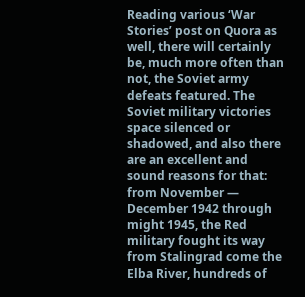Reading various ‘War Stories’ post on Quora as well, there will certainly be, much more often than not, the Soviet army defeats featured. The Soviet military victories space silenced or shadowed, and also there are an excellent and sound reasons for that: from November — December 1942 through might 1945, the Red military fought its way from Stalingrad come the Elba River, hundreds of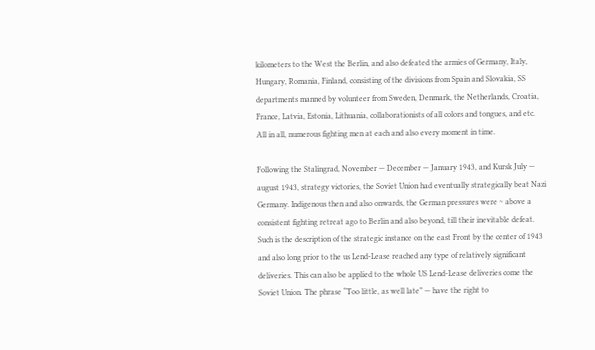kilometers to the West the Berlin, and also defeated the armies of Germany, Italy, Hungary, Romania, Finland, consisting of the divisions from Spain and Slovakia, SS departments manned by volunteer from Sweden, Denmark, the Netherlands, Croatia, France, Latvia, Estonia, Lithuania, collaborationists of all colors and tongues, and etc. All in all, numerous fighting men at each and also every moment in time.

Following the Stalingrad, November — December — January 1943, and Kursk July — august 1943, strategy victories, the Soviet Union had eventually strategically beat Nazi Germany. Indigenous then and also onwards, the German pressures were ~ above a consistent fighting retreat ago to Berlin and also beyond, till their inevitable defeat. Such is the description of the strategic instance on the east Front by the center of 1943 and also long prior to the us Lend-Lease reached any type of relatively significant deliveries. This can also be applied to the whole US Lend-Lease deliveries come the Soviet Union. The phrase “Too little, as well late” — have the right to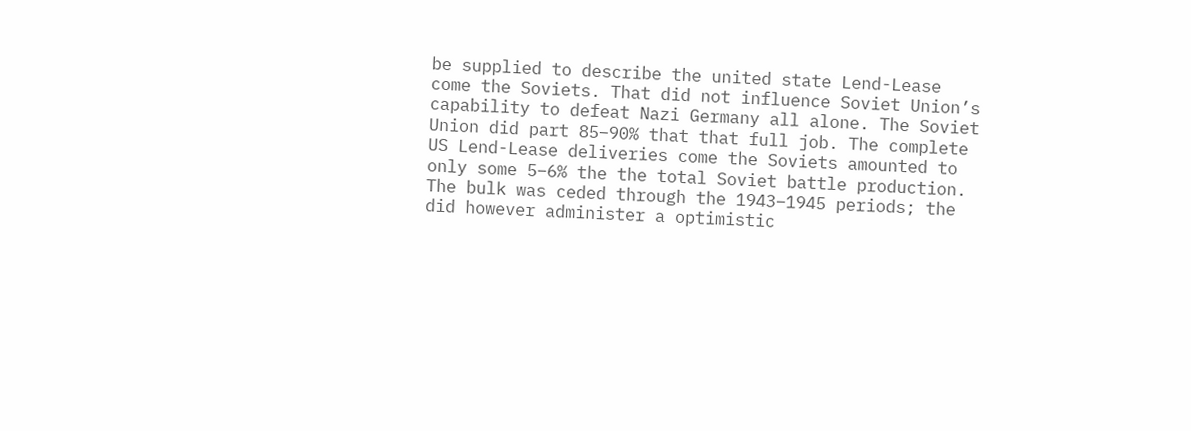be supplied to describe the united state Lend-Lease come the Soviets. That did not influence Soviet Union’s capability to defeat Nazi Germany all alone. The Soviet Union did part 85–90% that that full job. The complete US Lend-Lease deliveries come the Soviets amounted to only some 5–6% the the total Soviet battle production. The bulk was ceded through the 1943–1945 periods; the did however administer a optimistic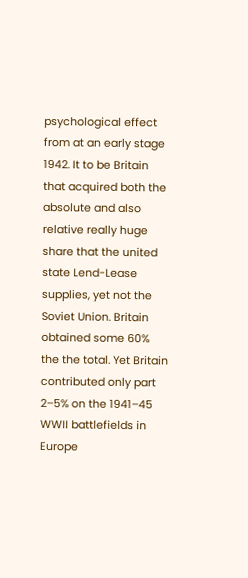psychological effect from at an early stage 1942. It to be Britain that acquired both the absolute and also relative really huge share that the united state Lend-Lease supplies, yet not the Soviet Union. Britain obtained some 60% the the total. Yet Britain contributed only part 2–5% on the 1941–45 WWII battlefields in Europe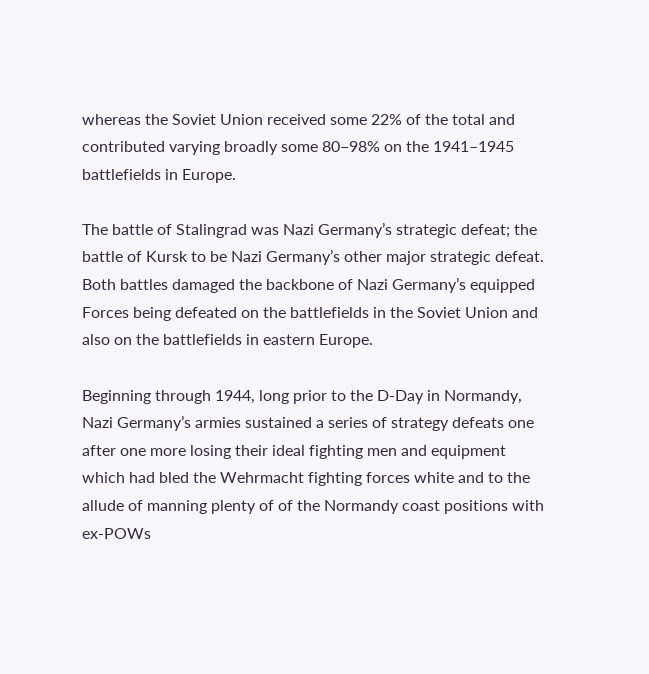whereas the Soviet Union received some 22% of the total and contributed varying broadly some 80–98% on the 1941–1945 battlefields in Europe.

The battle of Stalingrad was Nazi Germany’s strategic defeat; the battle of Kursk to be Nazi Germany’s other major strategic defeat. Both battles damaged the backbone of Nazi Germany’s equipped Forces being defeated on the battlefields in the Soviet Union and also on the battlefields in eastern Europe.

Beginning through 1944, long prior to the D-Day in Normandy, Nazi Germany’s armies sustained a series of strategy defeats one after one more losing their ideal fighting men and equipment which had bled the Wehrmacht fighting forces white and to the allude of manning plenty of of the Normandy coast positions with ex-POWs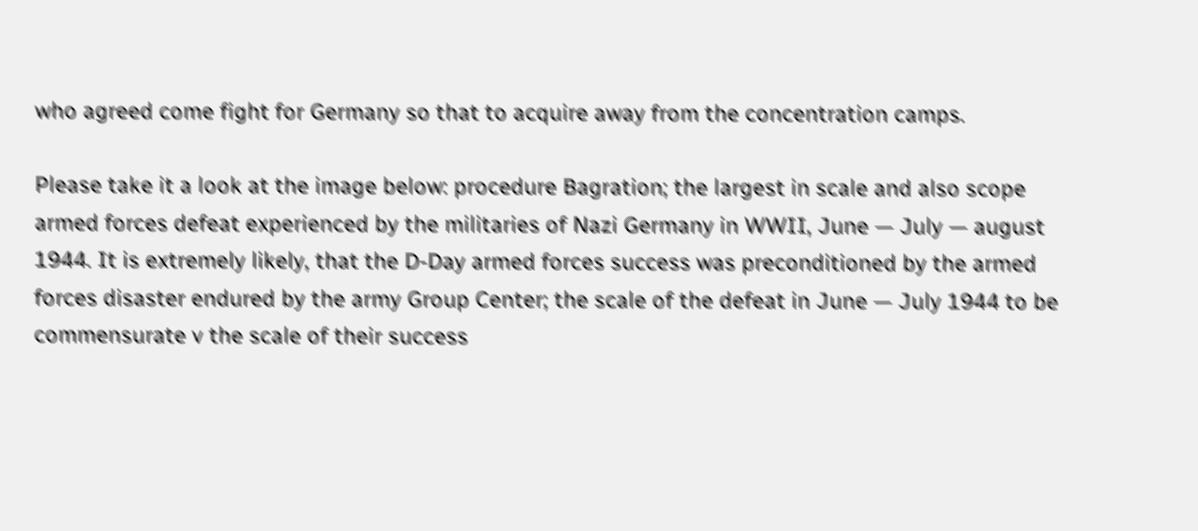who agreed come fight for Germany so that to acquire away from the concentration camps.

Please take it a look at the image below: procedure Bagration; the largest in scale and also scope armed forces defeat experienced by the militaries of Nazi Germany in WWII, June — July — august 1944. It is extremely likely, that the D-Day armed forces success was preconditioned by the armed forces disaster endured by the army Group Center; the scale of the defeat in June — July 1944 to be commensurate v the scale of their success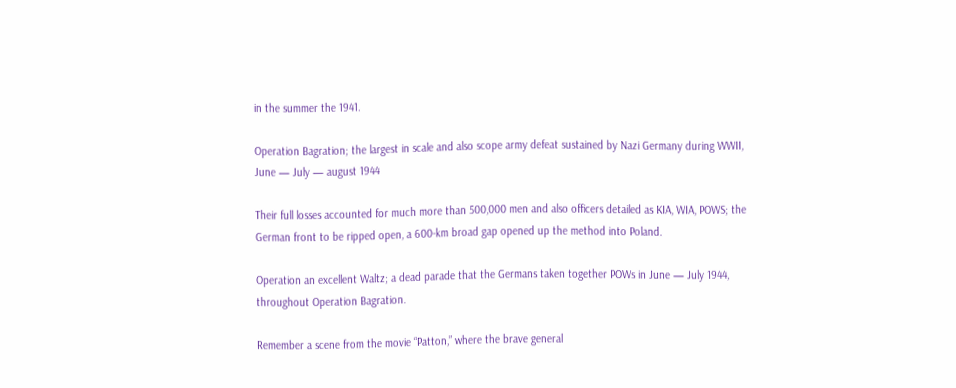in the summer the 1941.

Operation Bagration; the largest in scale and also scope army defeat sustained by Nazi Germany during WWII, June — July — august 1944

Their full losses accounted for much more than 500,000 men and also officers detailed as KIA, WIA, POWS; the German front to be ripped open, a 600-km broad gap opened up the method into Poland.

Operation an excellent Waltz; a dead parade that the Germans taken together POWs in June — July 1944, throughout Operation Bagration.

Remember a scene from the movie “Patton,” where the brave general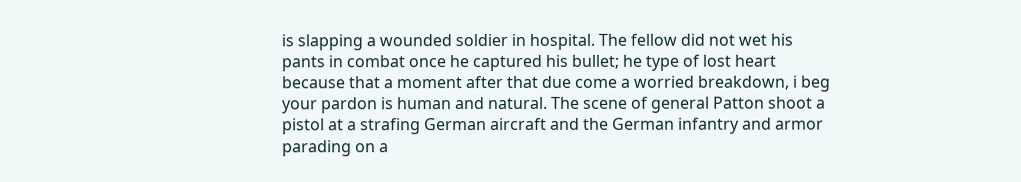is slapping a wounded soldier in hospital. The fellow did not wet his pants in combat once he captured his bullet; he type of lost heart because that a moment after that due come a worried breakdown, i beg your pardon is human and natural. The scene of general Patton shoot a pistol at a strafing German aircraft and the German infantry and armor parading on a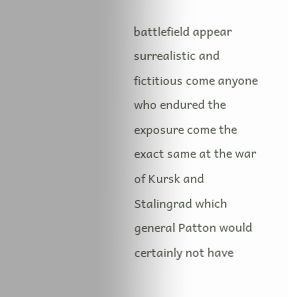battlefield appear surrealistic and fictitious come anyone who endured the exposure come the exact same at the war of Kursk and Stalingrad which general Patton would certainly not have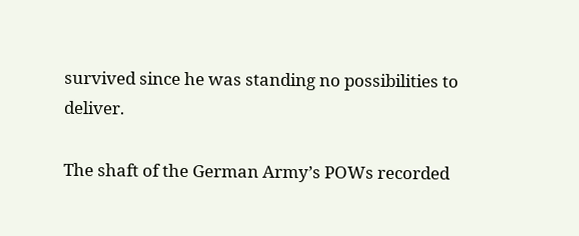survived since he was standing no possibilities to deliver.

The shaft of the German Army’s POWs recorded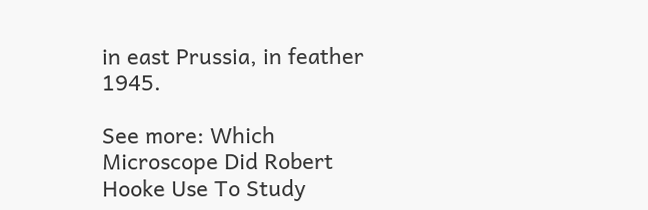in east Prussia, in feather 1945.

See more: Which Microscope Did Robert Hooke Use To Study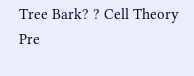Tree Bark? ? Cell Theory Pre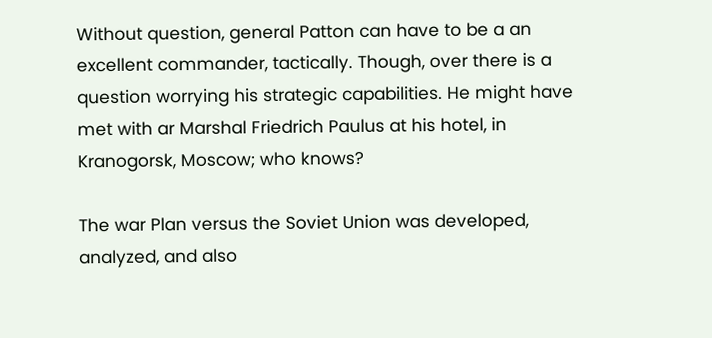Without question, general Patton can have to be a an excellent commander, tactically. Though, over there is a question worrying his strategic capabilities. He might have met with ar Marshal Friedrich Paulus at his hotel, in Kranogorsk, Moscow; who knows?

The war Plan versus the Soviet Union was developed, analyzed, and also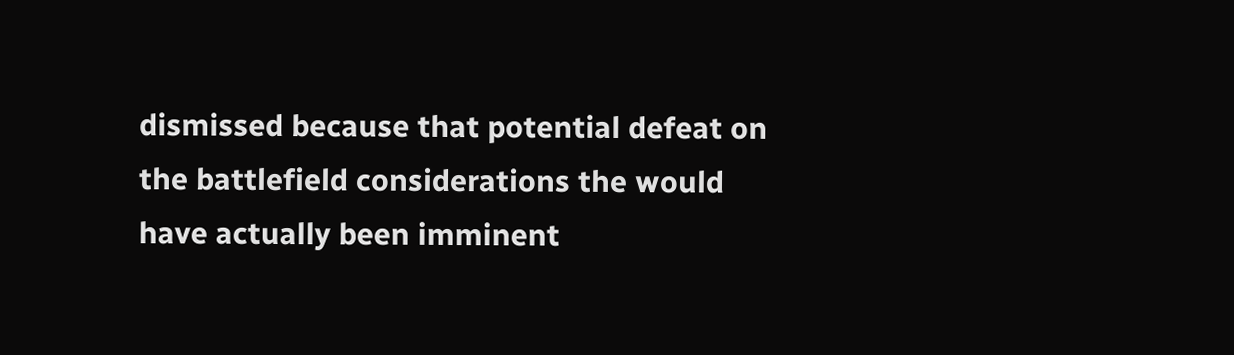dismissed because that potential defeat on the battlefield considerations the would have actually been imminent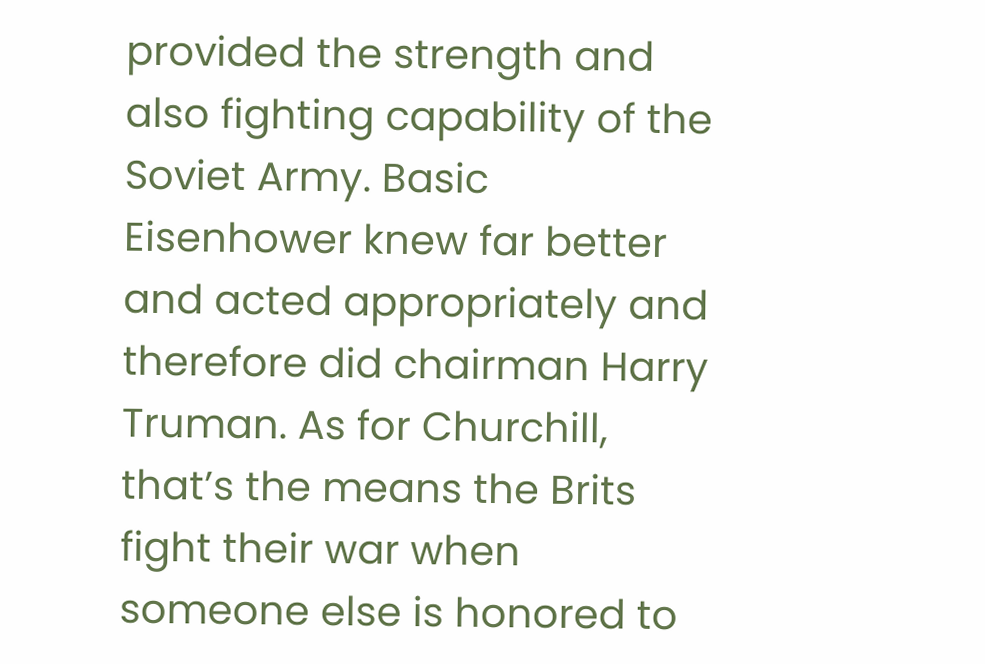provided the strength and also fighting capability of the Soviet Army. Basic Eisenhower knew far better and acted appropriately and therefore did chairman Harry Truman. As for Churchill, that’s the means the Brits fight their war when someone else is honored to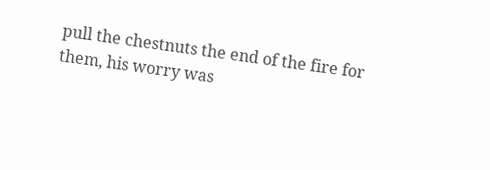pull the chestnuts the end of the fire for them, his worry was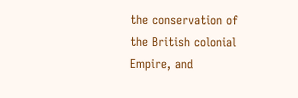the conservation of the British colonial Empire, and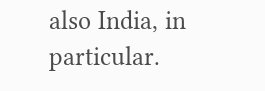also India, in particular.